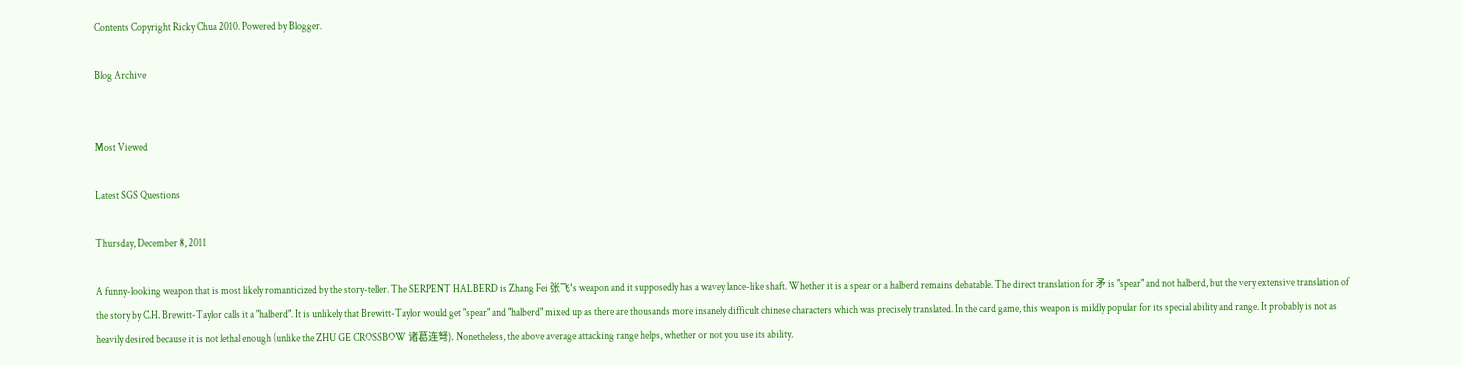Contents Copyright Ricky Chua 2010. Powered by Blogger.

Blog Archive


Most Viewed

Latest SGS Questions

Thursday, December 8, 2011

A funny-looking weapon that is most likely romanticized by the story-teller. The SERPENT HALBERD is Zhang Fei 张飞's weapon and it supposedly has a wavey lance-like shaft. Whether it is a spear or a halberd remains debatable. The direct translation for 矛 is "spear" and not halberd, but the very extensive translation of the story by C.H. Brewitt-Taylor calls it a "halberd". It is unlikely that Brewitt-Taylor would get "spear" and "halberd" mixed up as there are thousands more insanely difficult chinese characters which was precisely translated. In the card game, this weapon is mildly popular for its special ability and range. It probably is not as heavily desired because it is not lethal enough (unlike the ZHU GE CROSSBOW 诸葛连弩). Nonetheless, the above average attacking range helps, whether or not you use its ability.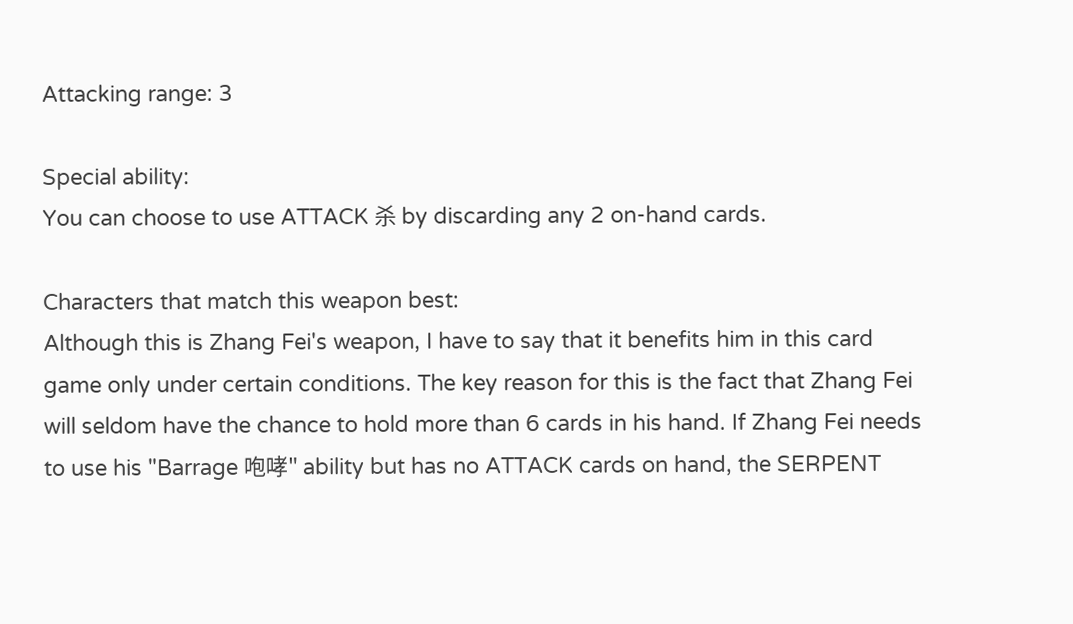Attacking range: 3

Special ability:
You can choose to use ATTACK 杀 by discarding any 2 on-hand cards.

Characters that match this weapon best:
Although this is Zhang Fei's weapon, I have to say that it benefits him in this card game only under certain conditions. The key reason for this is the fact that Zhang Fei will seldom have the chance to hold more than 6 cards in his hand. If Zhang Fei needs to use his "Barrage 咆哮" ability but has no ATTACK cards on hand, the SERPENT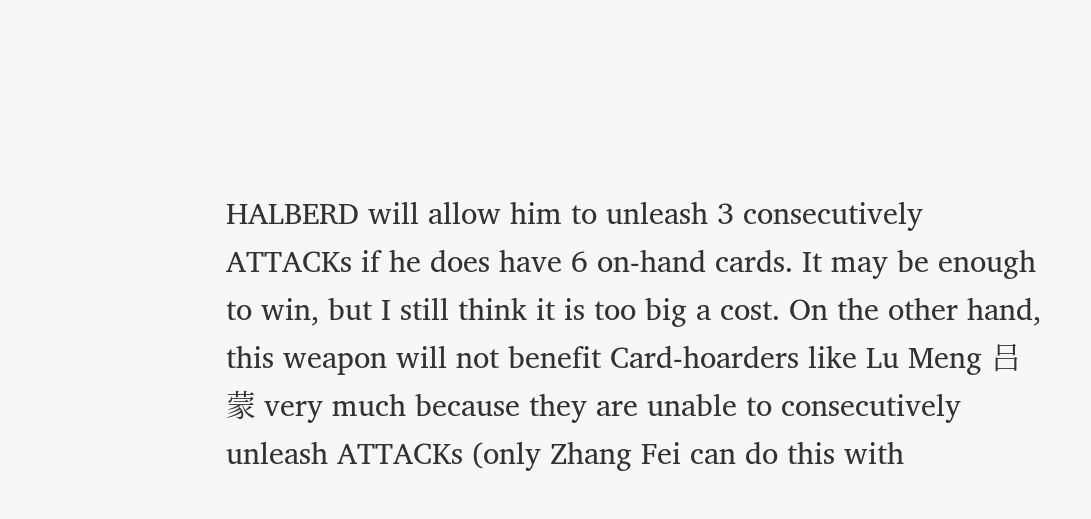HALBERD will allow him to unleash 3 consecutively ATTACKs if he does have 6 on-hand cards. It may be enough to win, but I still think it is too big a cost. On the other hand, this weapon will not benefit Card-hoarders like Lu Meng 吕蒙 very much because they are unable to consecutively unleash ATTACKs (only Zhang Fei can do this with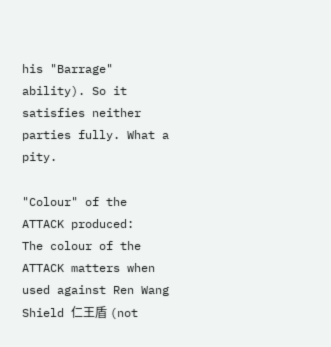his "Barrage" ability). So it satisfies neither parties fully. What a pity.

"Colour" of the ATTACK produced:
The colour of the ATTACK matters when used against Ren Wang Shield 仁王盾 (not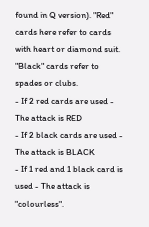found in Q version). "Red" cards here refer to cards with heart or diamond suit. "Black" cards refer to spades or clubs.
- If 2 red cards are used - The attack is RED
- If 2 black cards are used - The attack is BLACK
- If 1 red and 1 black card is used - The attack is "colourless".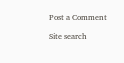Post a Comment

Site search